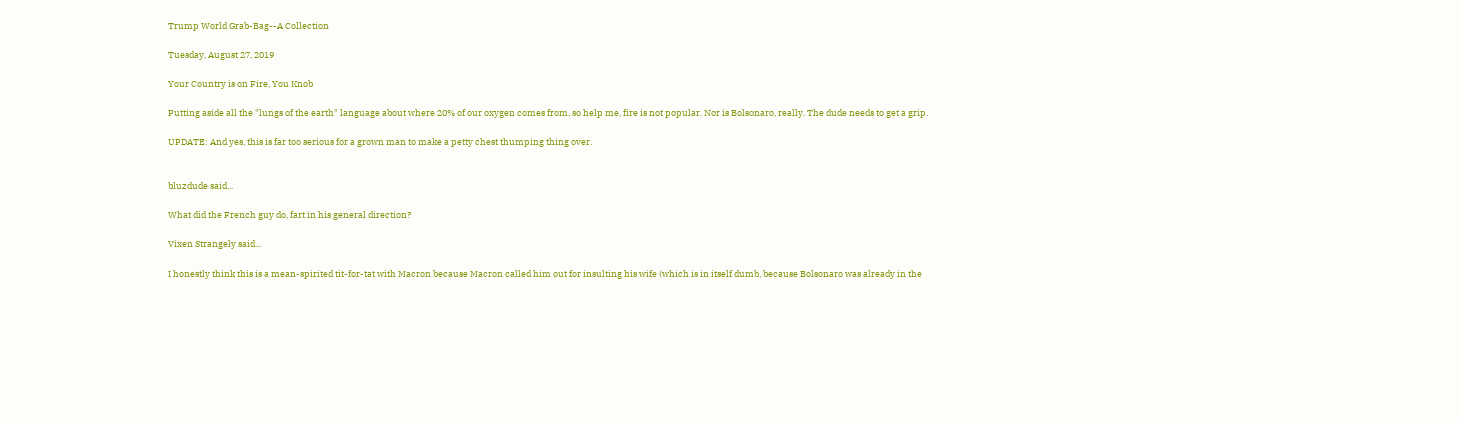Trump World Grab-Bag--A Collection

Tuesday, August 27, 2019

Your Country is on Fire, You Knob

Putting aside all the "lungs of the earth" language about where 20% of our oxygen comes from, so help me, fire is not popular. Nor is Bolsonaro, really. The dude needs to get a grip.

UPDATE: And yes, this is far too serious for a grown man to make a petty chest thumping thing over.


bluzdude said...

What did the French guy do, fart in his general direction?

Vixen Strangely said...

I honestly think this is a mean-spirited tit-for-tat with Macron because Macron called him out for insulting his wife (which is in itself dumb, because Bolsonaro was already in the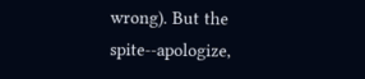wrong). But the spite--apologize,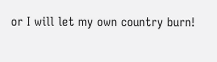or I will let my own country burn!